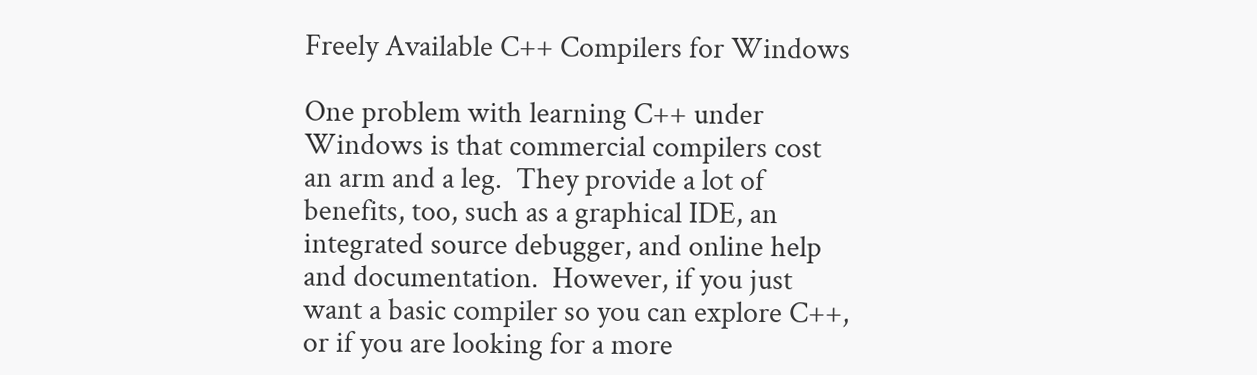Freely Available C++ Compilers for Windows

One problem with learning C++ under Windows is that commercial compilers cost an arm and a leg.  They provide a lot of benefits, too, such as a graphical IDE, an integrated source debugger, and online help and documentation.  However, if you just want a basic compiler so you can explore C++, or if you are looking for a more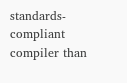standards-compliant compiler than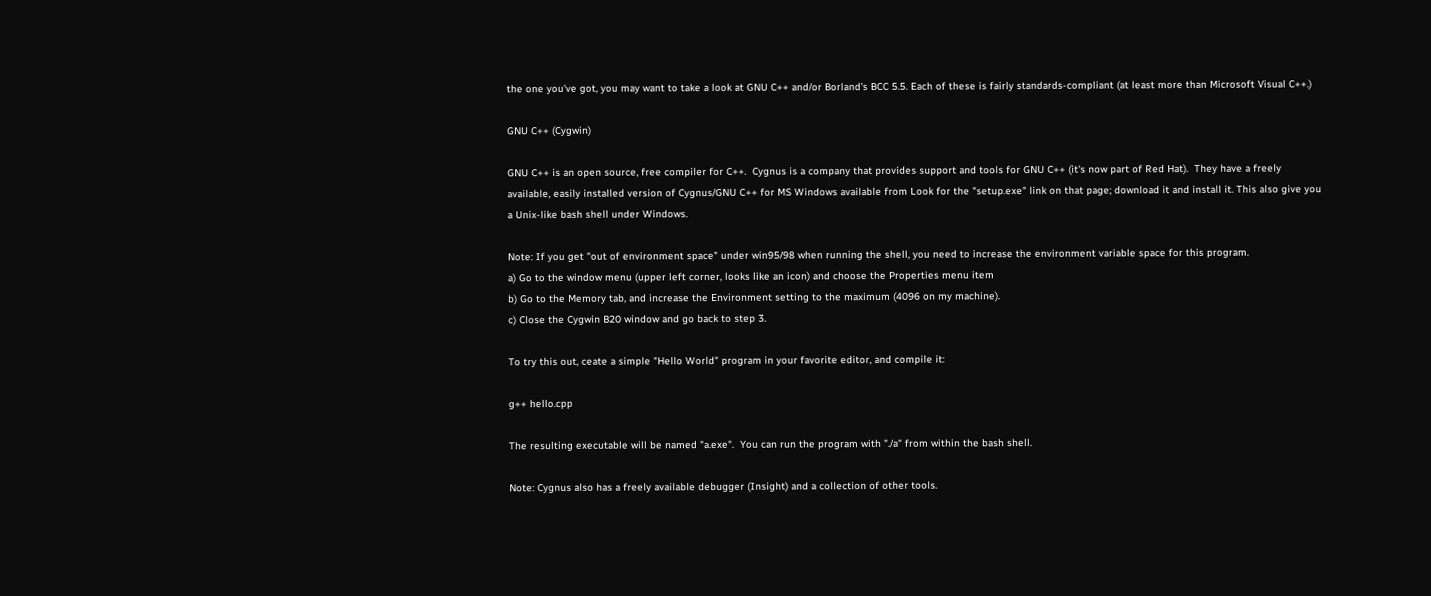the one you've got, you may want to take a look at GNU C++ and/or Borland's BCC 5.5. Each of these is fairly standards-compliant (at least more than Microsoft Visual C++.)

GNU C++ (Cygwin)

GNU C++ is an open source, free compiler for C++.  Cygnus is a company that provides support and tools for GNU C++ (it's now part of Red Hat).  They have a freely available, easily installed version of Cygnus/GNU C++ for MS Windows available from Look for the "setup.exe" link on that page; download it and install it. This also give you a Unix-like bash shell under Windows.

Note: If you get "out of environment space" under win95/98 when running the shell, you need to increase the environment variable space for this program.
a) Go to the window menu (upper left corner, looks like an icon) and choose the Properties menu item
b) Go to the Memory tab, and increase the Environment setting to the maximum (4096 on my machine).
c) Close the Cygwin B20 window and go back to step 3.

To try this out, ceate a simple "Hello World" program in your favorite editor, and compile it:

g++ hello.cpp

The resulting executable will be named "a.exe".  You can run the program with "./a" from within the bash shell.

Note: Cygnus also has a freely available debugger (Insight) and a collection of other tools.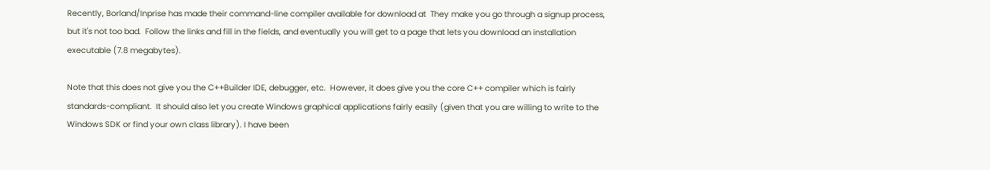Recently, Borland/Inprise has made their command-line compiler available for download at  They make you go through a signup process, but it's not too bad.  Follow the links and fill in the fields, and eventually you will get to a page that lets you download an installation executable (7.8 megabytes).

Note that this does not give you the C++Builder IDE, debugger, etc.  However, it does give you the core C++ compiler which is fairly standards-compliant.  It should also let you create Windows graphical applications fairly easily (given that you are willing to write to the Windows SDK or find your own class library). I have been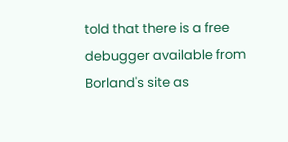told that there is a free debugger available from Borland's site as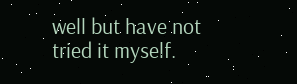well but have not tried it myself.